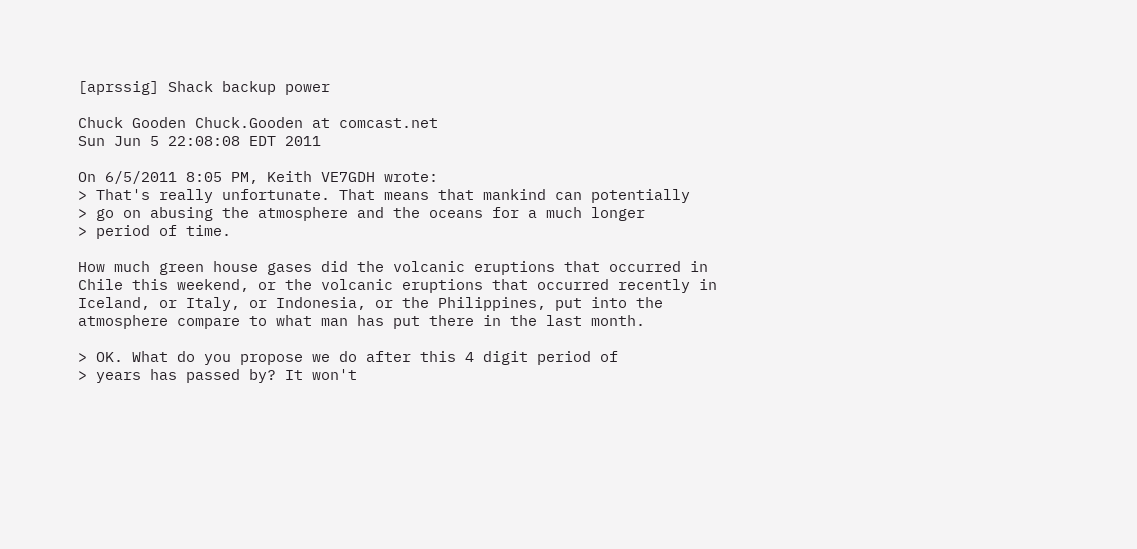[aprssig] Shack backup power

Chuck Gooden Chuck.Gooden at comcast.net
Sun Jun 5 22:08:08 EDT 2011

On 6/5/2011 8:05 PM, Keith VE7GDH wrote:
> That's really unfortunate. That means that mankind can potentially
> go on abusing the atmosphere and the oceans for a much longer
> period of time.

How much green house gases did the volcanic eruptions that occurred in
Chile this weekend, or the volcanic eruptions that occurred recently in
Iceland, or Italy, or Indonesia, or the Philippines, put into the
atmosphere compare to what man has put there in the last month.

> OK. What do you propose we do after this 4 digit period of
> years has passed by? It won't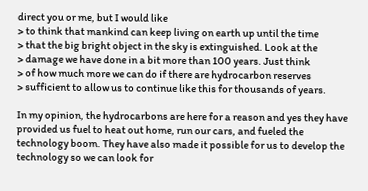direct you or me, but I would like
> to think that mankind can keep living on earth up until the time
> that the big bright object in the sky is extinguished. Look at the
> damage we have done in a bit more than 100 years. Just think
> of how much more we can do if there are hydrocarbon reserves
> sufficient to allow us to continue like this for thousands of years.

In my opinion, the hydrocarbons are here for a reason and yes they have
provided us fuel to heat out home, run our cars, and fueled the
technology boom. They have also made it possible for us to develop the
technology so we can look for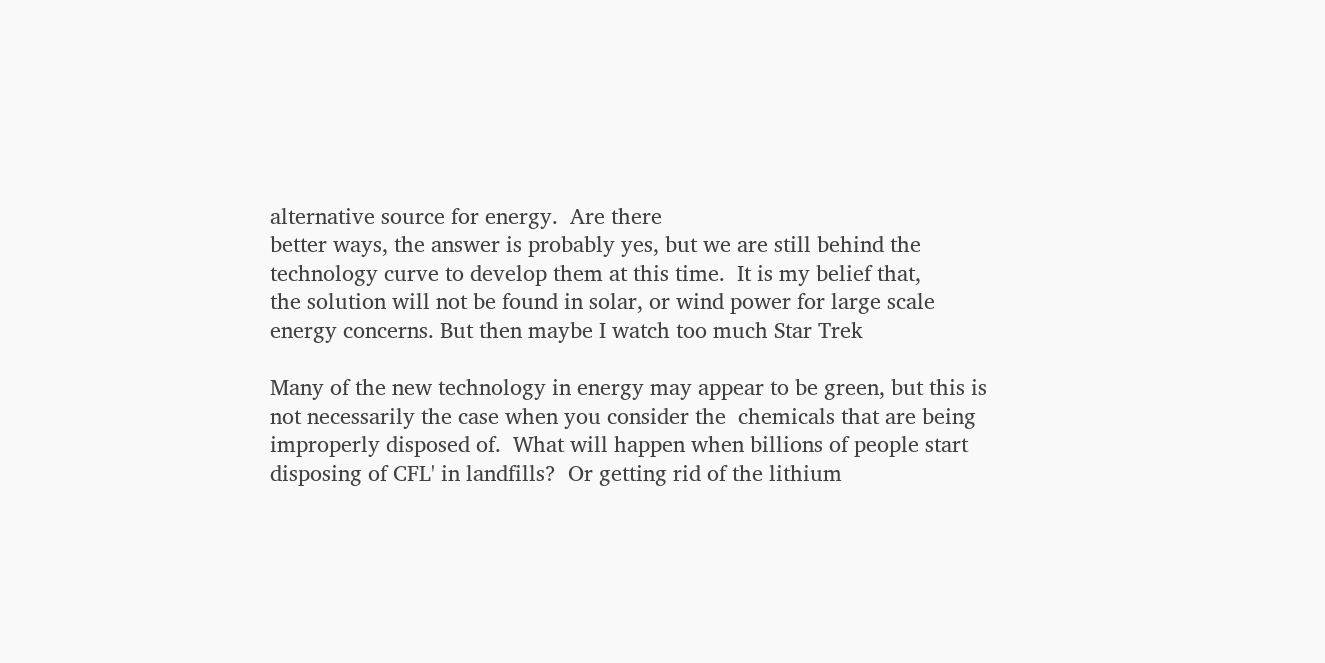alternative source for energy.  Are there
better ways, the answer is probably yes, but we are still behind the
technology curve to develop them at this time.  It is my belief that,
the solution will not be found in solar, or wind power for large scale
energy concerns. But then maybe I watch too much Star Trek

Many of the new technology in energy may appear to be green, but this is
not necessarily the case when you consider the  chemicals that are being
improperly disposed of.  What will happen when billions of people start
disposing of CFL' in landfills?  Or getting rid of the lithium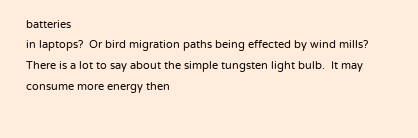batteries
in laptops?  Or bird migration paths being effected by wind mills?
There is a lot to say about the simple tungsten light bulb.  It may
consume more energy then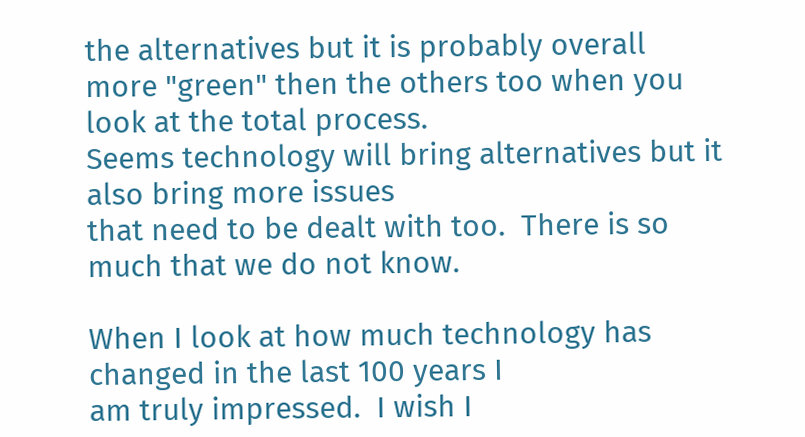the alternatives but it is probably overall
more "green" then the others too when you look at the total process.
Seems technology will bring alternatives but it also bring more issues
that need to be dealt with too.  There is so much that we do not know.

When I look at how much technology has changed in the last 100 years I
am truly impressed.  I wish I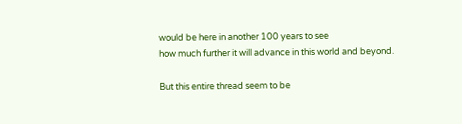would be here in another 100 years to see
how much further it will advance in this world and beyond.

But this entire thread seem to be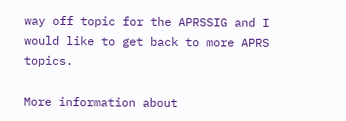way off topic for the APRSSIG and I
would like to get back to more APRS topics.

More information about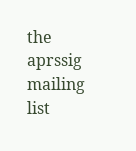the aprssig mailing list